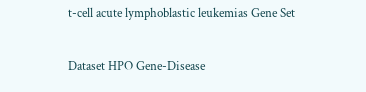t-cell acute lymphoblastic leukemias Gene Set

Dataset HPO Gene-Disease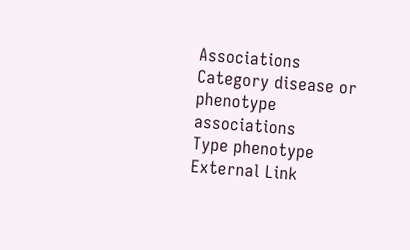Associations
Category disease or phenotype associations
Type phenotype
External Link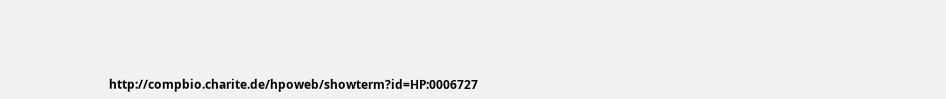http://compbio.charite.de/hpoweb/showterm?id=HP:0006727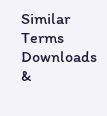Similar Terms
Downloads &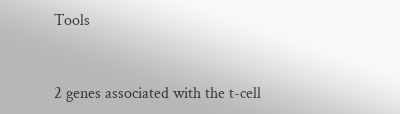Tools


2 genes associated with the t-cell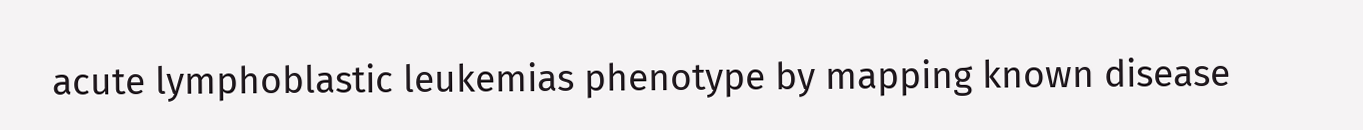acute lymphoblastic leukemias phenotype by mapping known disease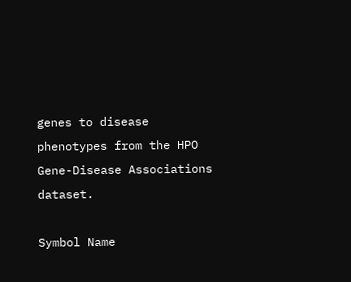genes to disease phenotypes from the HPO Gene-Disease Associations dataset.

Symbol Name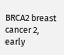BRCA2 breast cancer 2, early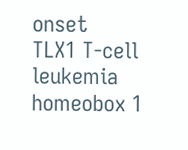onset
TLX1 T-cell leukemia homeobox 1